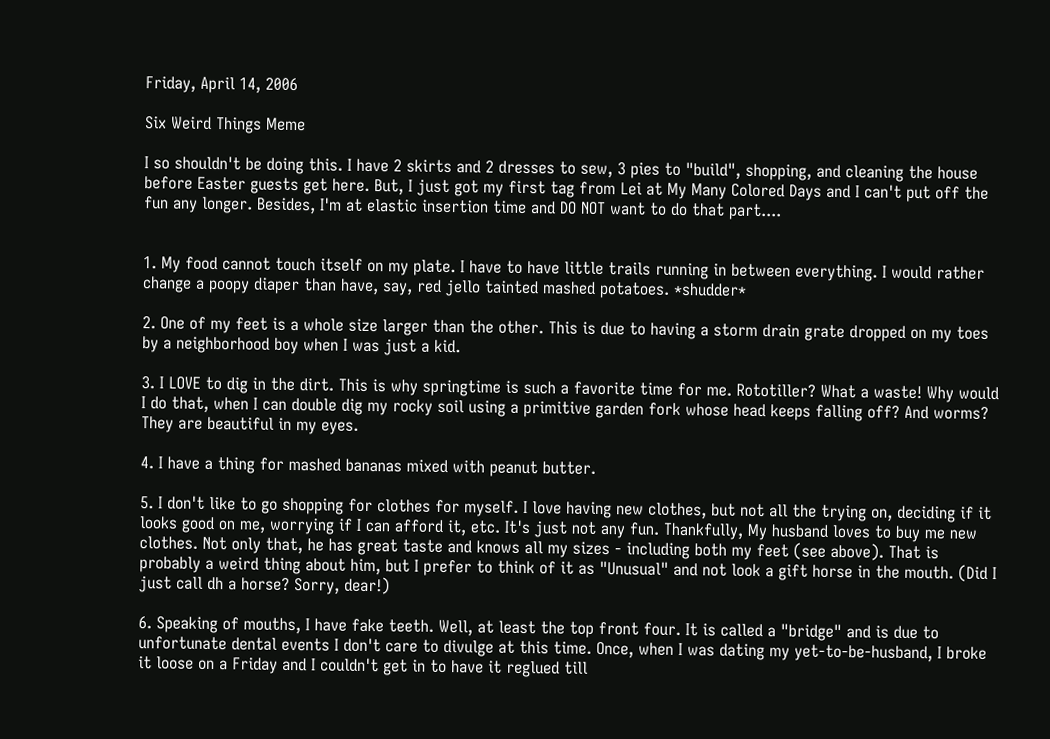Friday, April 14, 2006

Six Weird Things Meme

I so shouldn't be doing this. I have 2 skirts and 2 dresses to sew, 3 pies to "build", shopping, and cleaning the house before Easter guests get here. But, I just got my first tag from Lei at My Many Colored Days and I can't put off the fun any longer. Besides, I'm at elastic insertion time and DO NOT want to do that part....


1. My food cannot touch itself on my plate. I have to have little trails running in between everything. I would rather change a poopy diaper than have, say, red jello tainted mashed potatoes. *shudder*

2. One of my feet is a whole size larger than the other. This is due to having a storm drain grate dropped on my toes by a neighborhood boy when I was just a kid.

3. I LOVE to dig in the dirt. This is why springtime is such a favorite time for me. Rototiller? What a waste! Why would I do that, when I can double dig my rocky soil using a primitive garden fork whose head keeps falling off? And worms? They are beautiful in my eyes.

4. I have a thing for mashed bananas mixed with peanut butter.

5. I don't like to go shopping for clothes for myself. I love having new clothes, but not all the trying on, deciding if it looks good on me, worrying if I can afford it, etc. It's just not any fun. Thankfully, My husband loves to buy me new clothes. Not only that, he has great taste and knows all my sizes - including both my feet (see above). That is probably a weird thing about him, but I prefer to think of it as "Unusual" and not look a gift horse in the mouth. (Did I just call dh a horse? Sorry, dear!)

6. Speaking of mouths, I have fake teeth. Well, at least the top front four. It is called a "bridge" and is due to unfortunate dental events I don't care to divulge at this time. Once, when I was dating my yet-to-be-husband, I broke it loose on a Friday and I couldn't get in to have it reglued till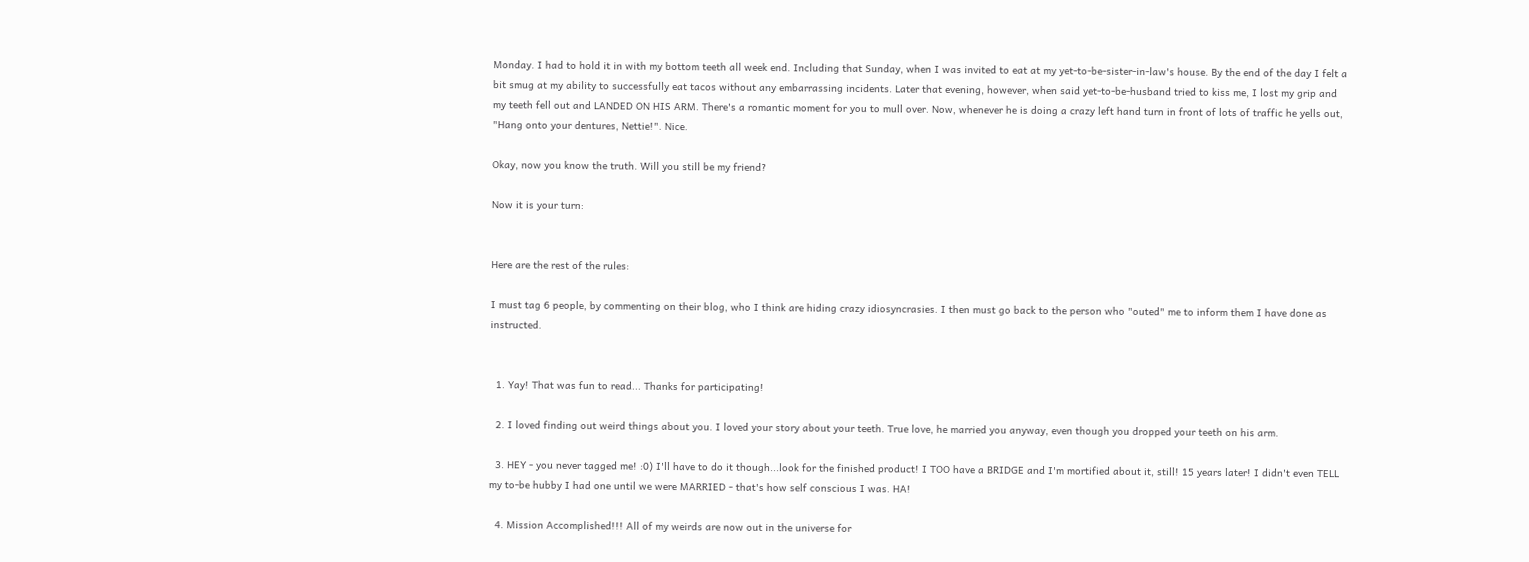Monday. I had to hold it in with my bottom teeth all week end. Including that Sunday, when I was invited to eat at my yet-to-be-sister-in-law's house. By the end of the day I felt a bit smug at my ability to successfully eat tacos without any embarrassing incidents. Later that evening, however, when said yet-to-be-husband tried to kiss me, I lost my grip and my teeth fell out and LANDED ON HIS ARM. There's a romantic moment for you to mull over. Now, whenever he is doing a crazy left hand turn in front of lots of traffic he yells out, "Hang onto your dentures, Nettie!". Nice.

Okay, now you know the truth. Will you still be my friend?

Now it is your turn:


Here are the rest of the rules:

I must tag 6 people, by commenting on their blog, who I think are hiding crazy idiosyncrasies. I then must go back to the person who "outed" me to inform them I have done as instructed.


  1. Yay! That was fun to read... Thanks for participating!

  2. I loved finding out weird things about you. I loved your story about your teeth. True love, he married you anyway, even though you dropped your teeth on his arm.

  3. HEY - you never tagged me! :0) I'll have to do it though...look for the finished product! I TOO have a BRIDGE and I'm mortified about it, still! 15 years later! I didn't even TELL my to-be hubby I had one until we were MARRIED - that's how self conscious I was. HA!

  4. Mission Accomplished!!! All of my weirds are now out in the universe for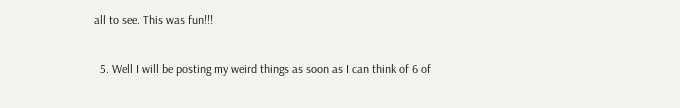all to see. This was fun!!!

  5. Well I will be posting my weird things as soon as I can think of 6 of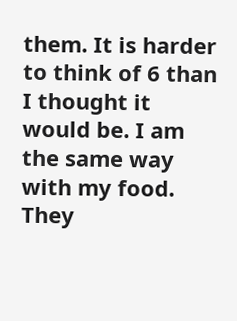them. It is harder to think of 6 than I thought it would be. I am the same way with my food. They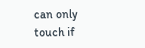can only touch if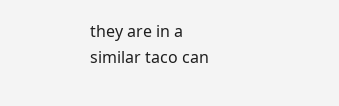they are in a similar taco can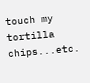touch my tortilla chips...etc.